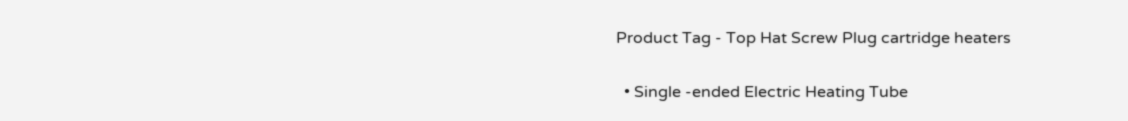Product Tag - Top Hat Screw Plug cartridge heaters

  • Single -ended Electric Heating Tube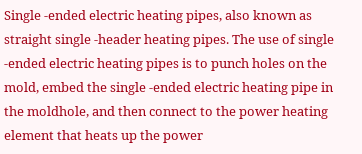Single -ended electric heating pipes, also known as straight single -header heating pipes. The use of single -ended electric heating pipes is to punch holes on the mold, embed the single -ended electric heating pipe in the moldhole, and then connect to the power heating element that heats up the power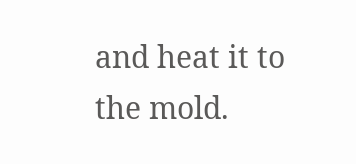and heat it to the mold.